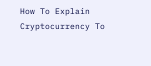How To Explain Cryptocurrency To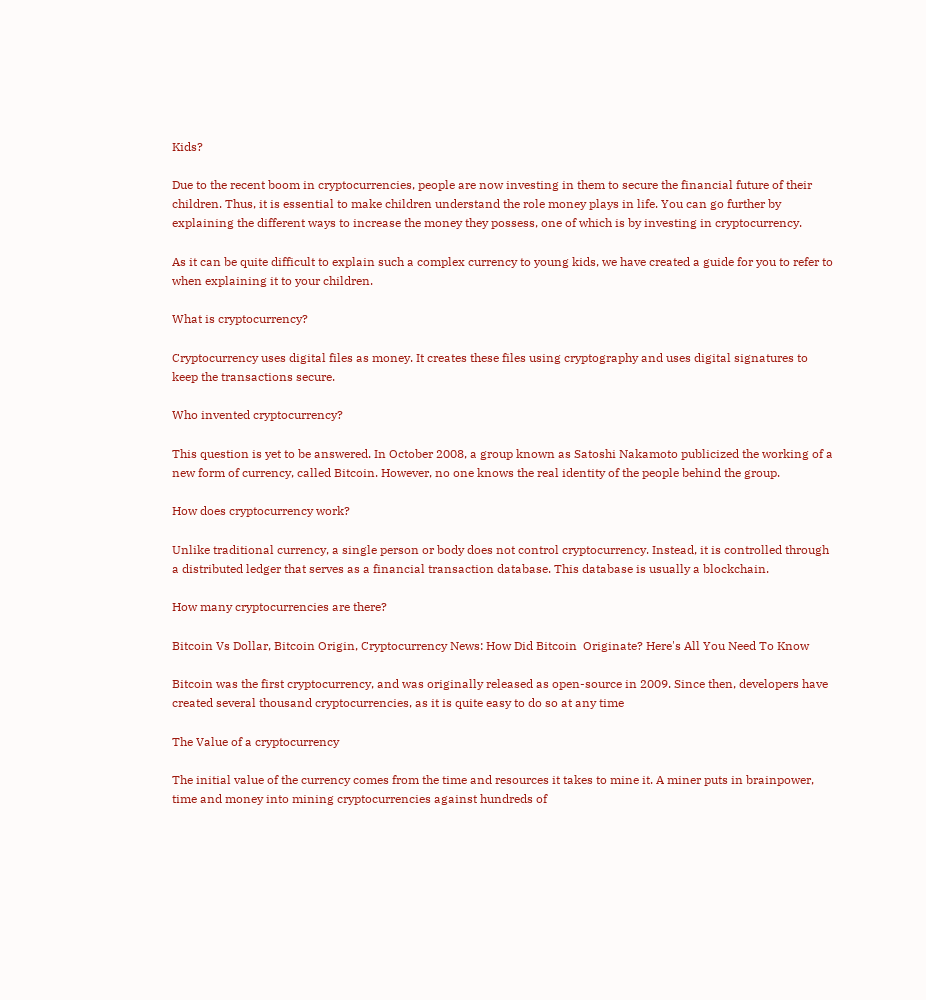Kids?

Due to the recent boom in cryptocurrencies, people are now investing in them to secure the financial future of their children. Thus, it is essential to make children understand the role money plays in life. You can go further by explaining the different ways to increase the money they possess, one of which is by investing in cryptocurrency.

As it can be quite difficult to explain such a complex currency to young kids, we have created a guide for you to refer to when explaining it to your children.

What is cryptocurrency?

Cryptocurrency uses digital files as money. It creates these files using cryptography and uses digital signatures to keep the transactions secure.

Who invented cryptocurrency?

This question is yet to be answered. In October 2008, a group known as Satoshi Nakamoto publicized the working of a new form of currency, called Bitcoin. However, no one knows the real identity of the people behind the group.

How does cryptocurrency work?

Unlike traditional currency, a single person or body does not control cryptocurrency. Instead, it is controlled through a distributed ledger that serves as a financial transaction database. This database is usually a blockchain.

How many cryptocurrencies are there?

Bitcoin Vs Dollar, Bitcoin Origin, Cryptocurrency News: How Did Bitcoin  Originate? Here's All You Need To Know

Bitcoin was the first cryptocurrency, and was originally released as open-source in 2009. Since then, developers have created several thousand cryptocurrencies, as it is quite easy to do so at any time

The Value of a cryptocurrency

The initial value of the currency comes from the time and resources it takes to mine it. A miner puts in brainpower, time and money into mining cryptocurrencies against hundreds of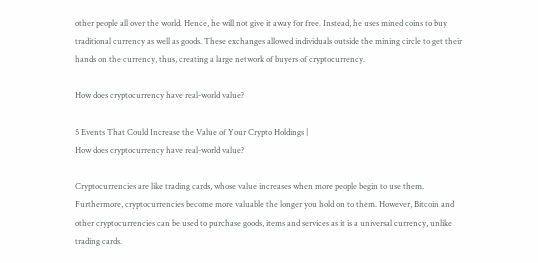other people all over the world. Hence, he will not give it away for free. Instead, he uses mined coins to buy traditional currency as well as goods. These exchanges allowed individuals outside the mining circle to get their hands on the currency, thus, creating a large network of buyers of cryptocurrency.

How does cryptocurrency have real-world value?

5 Events That Could Increase the Value of Your Crypto Holdings |
How does cryptocurrency have real-world value?

Cryptocurrencies are like trading cards, whose value increases when more people begin to use them. Furthermore, cryptocurrencies become more valuable the longer you hold on to them. However, Bitcoin and other cryptocurrencies can be used to purchase goods, items and services as it is a universal currency, unlike trading cards.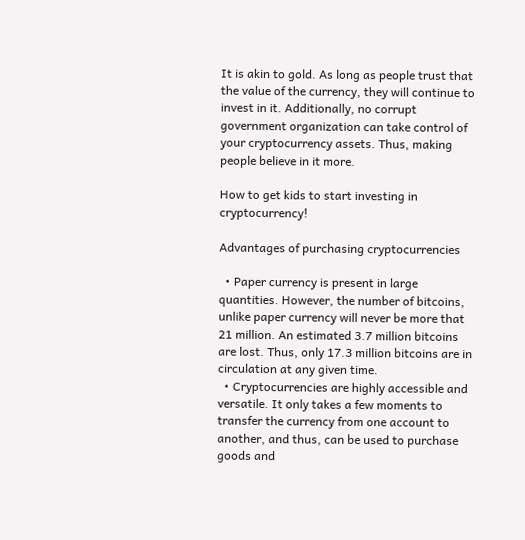It is akin to gold. As long as people trust that the value of the currency, they will continue to invest in it. Additionally, no corrupt government organization can take control of your cryptocurrency assets. Thus, making people believe in it more.

How to get kids to start investing in cryptocurrency!

Advantages of purchasing cryptocurrencies

  • Paper currency is present in large quantities. However, the number of bitcoins, unlike paper currency will never be more that 21 million. An estimated 3.7 million bitcoins are lost. Thus, only 17.3 million bitcoins are in circulation at any given time.
  • Cryptocurrencies are highly accessible and versatile. It only takes a few moments to transfer the currency from one account to another, and thus, can be used to purchase goods and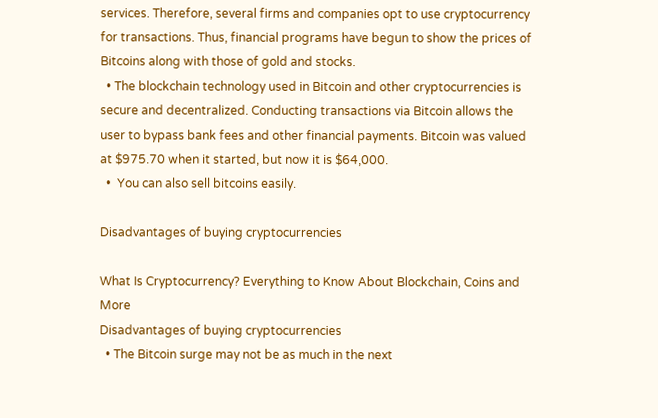services. Therefore, several firms and companies opt to use cryptocurrency for transactions. Thus, financial programs have begun to show the prices of Bitcoins along with those of gold and stocks.
  • The blockchain technology used in Bitcoin and other cryptocurrencies is secure and decentralized. Conducting transactions via Bitcoin allows the user to bypass bank fees and other financial payments. Bitcoin was valued at $975.70 when it started, but now it is $64,000.
  •  You can also sell bitcoins easily.

Disadvantages of buying cryptocurrencies

What Is Cryptocurrency? Everything to Know About Blockchain, Coins and More
Disadvantages of buying cryptocurrencies
  • The Bitcoin surge may not be as much in the next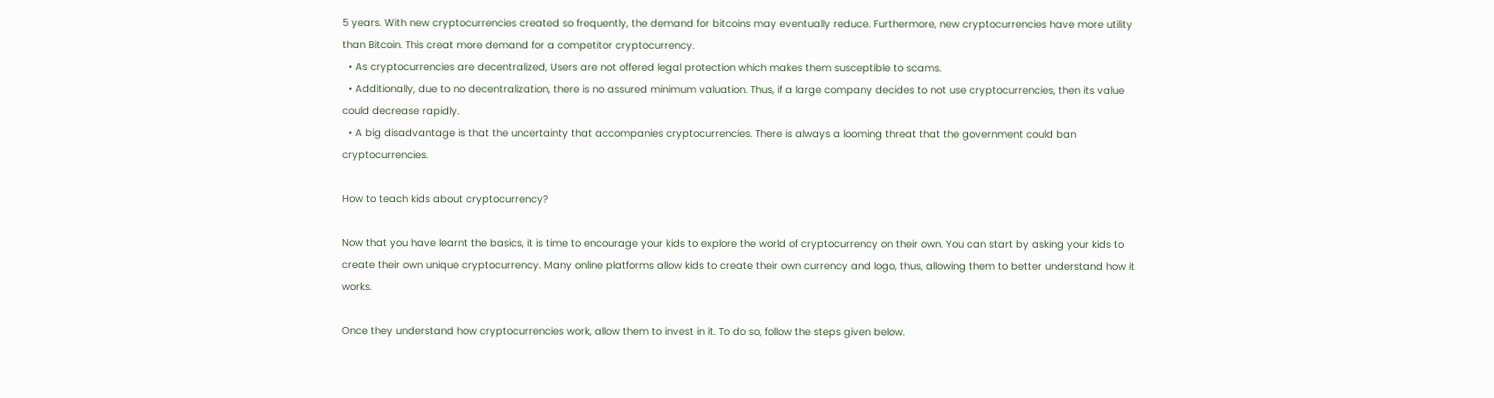5 years. With new cryptocurrencies created so frequently, the demand for bitcoins may eventually reduce. Furthermore, new cryptocurrencies have more utility than Bitcoin. This creat more demand for a competitor cryptocurrency.
  • As cryptocurrencies are decentralized, Users are not offered legal protection which makes them susceptible to scams.
  • Additionally, due to no decentralization, there is no assured minimum valuation. Thus, if a large company decides to not use cryptocurrencies, then its value could decrease rapidly.
  • A big disadvantage is that the uncertainty that accompanies cryptocurrencies. There is always a looming threat that the government could ban cryptocurrencies.

How to teach kids about cryptocurrency?

Now that you have learnt the basics, it is time to encourage your kids to explore the world of cryptocurrency on their own. You can start by asking your kids to create their own unique cryptocurrency. Many online platforms allow kids to create their own currency and logo, thus, allowing them to better understand how it works.

Once they understand how cryptocurrencies work, allow them to invest in it. To do so, follow the steps given below.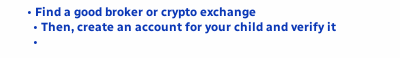• Find a good broker or crypto exchange
  • Then, create an account for your child and verify it
  •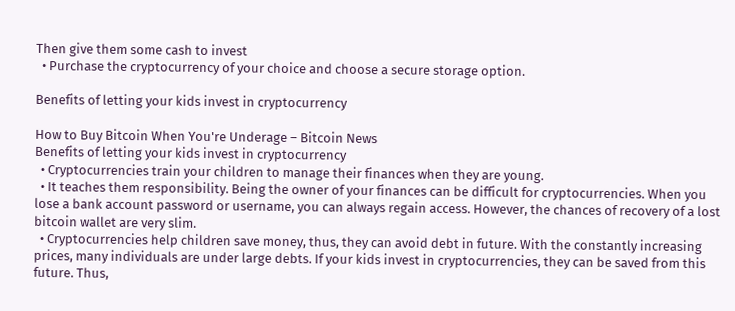Then give them some cash to invest
  • Purchase the cryptocurrency of your choice and choose a secure storage option.

Benefits of letting your kids invest in cryptocurrency

How to Buy Bitcoin When You're Underage – Bitcoin News
Benefits of letting your kids invest in cryptocurrency
  • Cryptocurrencies train your children to manage their finances when they are young.
  • It teaches them responsibility. Being the owner of your finances can be difficult for cryptocurrencies. When you lose a bank account password or username, you can always regain access. However, the chances of recovery of a lost bitcoin wallet are very slim.
  • Cryptocurrencies help children save money, thus, they can avoid debt in future. With the constantly increasing prices, many individuals are under large debts. If your kids invest in cryptocurrencies, they can be saved from this future. Thus,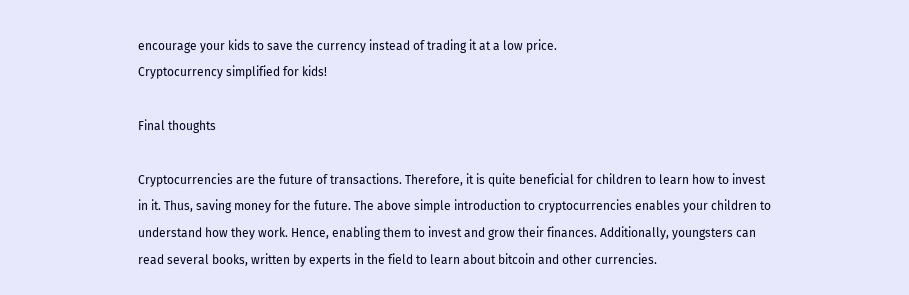encourage your kids to save the currency instead of trading it at a low price.
Cryptocurrency simplified for kids!

Final thoughts

Cryptocurrencies are the future of transactions. Therefore, it is quite beneficial for children to learn how to invest in it. Thus, saving money for the future. The above simple introduction to cryptocurrencies enables your children to understand how they work. Hence, enabling them to invest and grow their finances. Additionally, youngsters can read several books, written by experts in the field to learn about bitcoin and other currencies.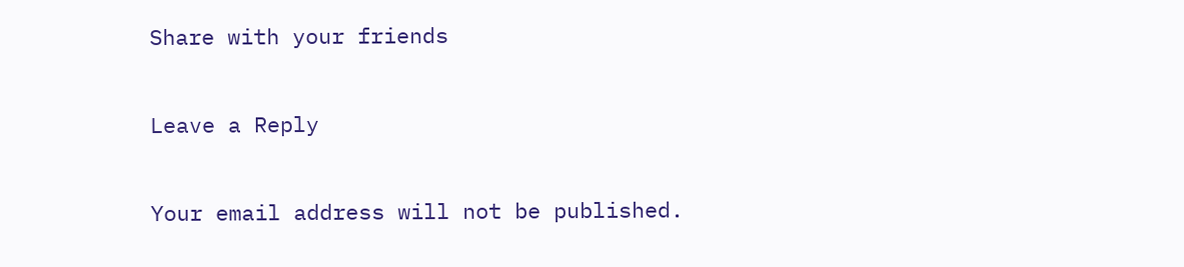Share with your friends

Leave a Reply

Your email address will not be published.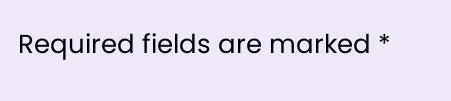Required fields are marked *